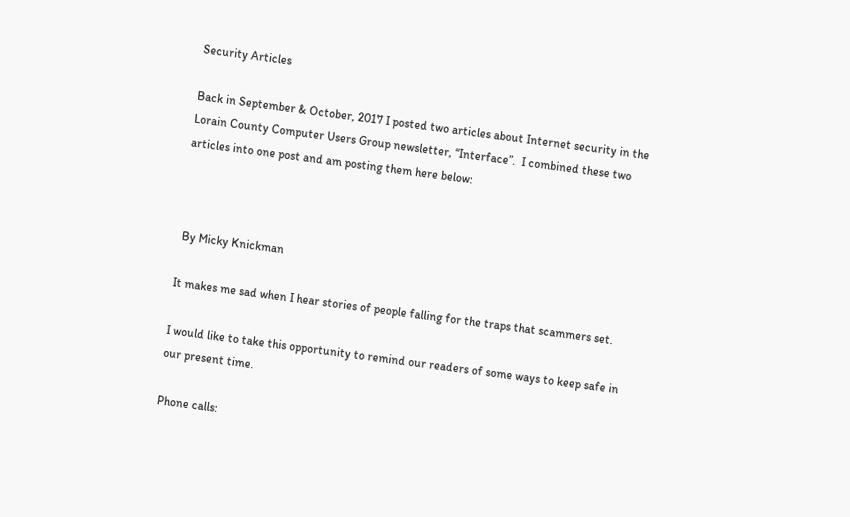Security Articles

Back in September & October, 2017 I posted two articles about Internet security in the Lorain County Computer Users Group newsletter, “Interface”.  I combined these two articles into one post and am posting them here below:



 By Micky Knickman

It makes me sad when I hear stories of people falling for the traps that scammers set.

I would like to take this opportunity to remind our readers of some ways to keep safe in our present time.

Phone calls: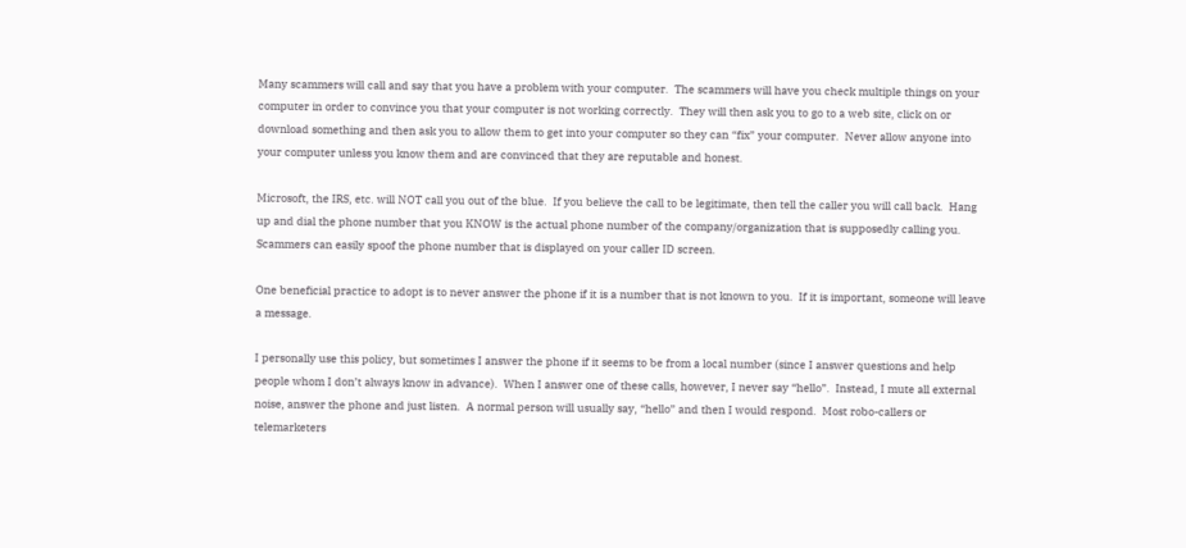Many scammers will call and say that you have a problem with your computer.  The scammers will have you check multiple things on your computer in order to convince you that your computer is not working correctly.  They will then ask you to go to a web site, click on or download something and then ask you to allow them to get into your computer so they can “fix” your computer.  Never allow anyone into your computer unless you know them and are convinced that they are reputable and honest.

Microsoft, the IRS, etc. will NOT call you out of the blue.  If you believe the call to be legitimate, then tell the caller you will call back.  Hang up and dial the phone number that you KNOW is the actual phone number of the company/organization that is supposedly calling you.  Scammers can easily spoof the phone number that is displayed on your caller ID screen.

One beneficial practice to adopt is to never answer the phone if it is a number that is not known to you.  If it is important, someone will leave a message.

I personally use this policy, but sometimes I answer the phone if it seems to be from a local number (since I answer questions and help people whom I don’t always know in advance).  When I answer one of these calls, however, I never say “hello”.  Instead, I mute all external noise, answer the phone and just listen.  A normal person will usually say, “hello” and then I would respond.  Most robo-callers or telemarketers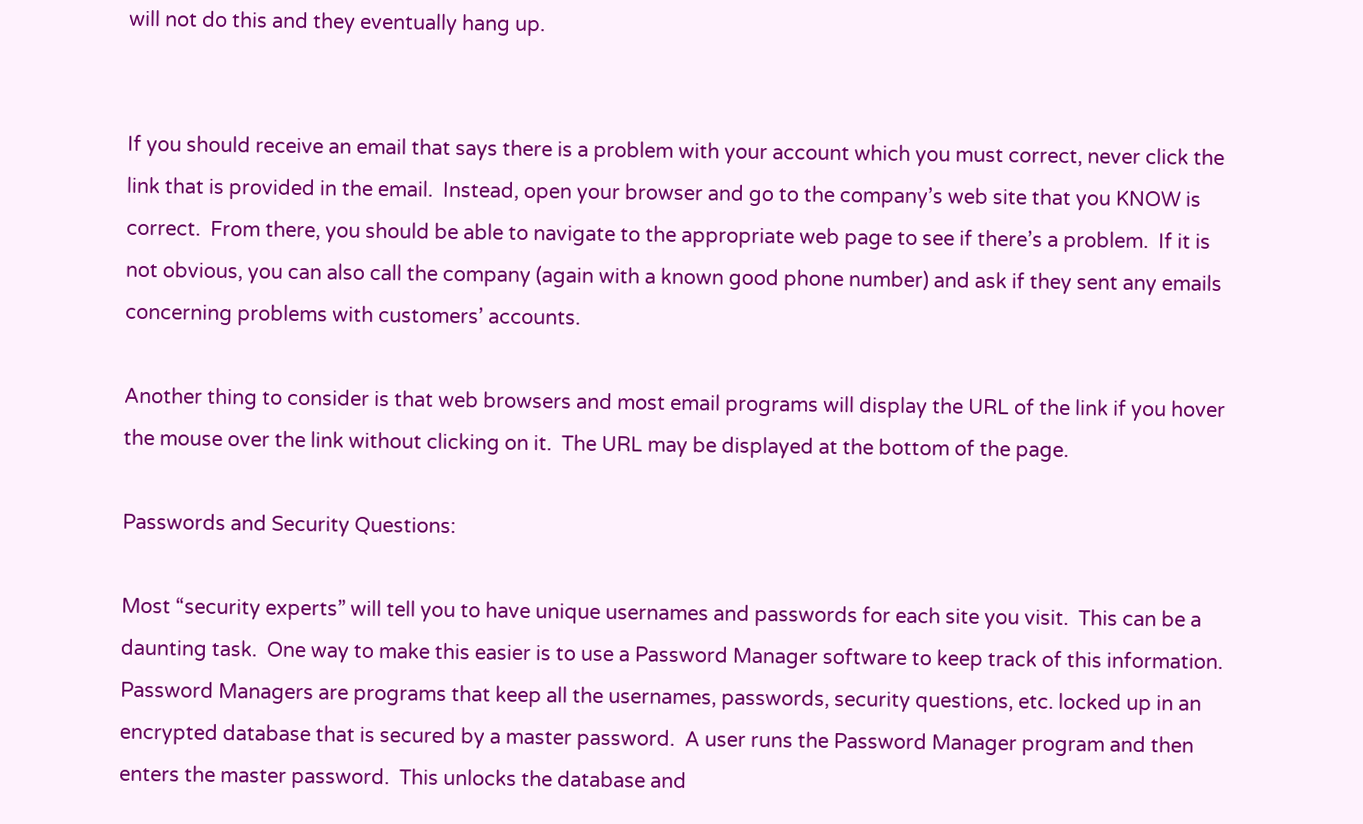will not do this and they eventually hang up.


If you should receive an email that says there is a problem with your account which you must correct, never click the link that is provided in the email.  Instead, open your browser and go to the company’s web site that you KNOW is correct.  From there, you should be able to navigate to the appropriate web page to see if there’s a problem.  If it is not obvious, you can also call the company (again with a known good phone number) and ask if they sent any emails concerning problems with customers’ accounts.

Another thing to consider is that web browsers and most email programs will display the URL of the link if you hover the mouse over the link without clicking on it.  The URL may be displayed at the bottom of the page.

Passwords and Security Questions:

Most “security experts” will tell you to have unique usernames and passwords for each site you visit.  This can be a daunting task.  One way to make this easier is to use a Password Manager software to keep track of this information.  Password Managers are programs that keep all the usernames, passwords, security questions, etc. locked up in an encrypted database that is secured by a master password.  A user runs the Password Manager program and then enters the master password.  This unlocks the database and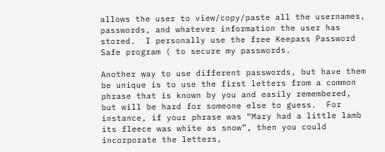allows the user to view/copy/paste all the usernames, passwords, and whatever information the user has stored.  I personally use the free Keepass Password Safe program ( to secure my passwords.

Another way to use different passwords, but have them be unique is to use the first letters from a common phrase that is known by you and easily remembered, but will be hard for someone else to guess.  For instance, if your phrase was “Mary had a little lamb its fleece was white as snow”, then you could incorporate the letters,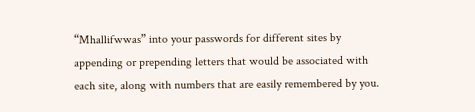“Mhallifwwas” into your passwords for different sites by appending or prepending letters that would be associated with each site, along with numbers that are easily remembered by you.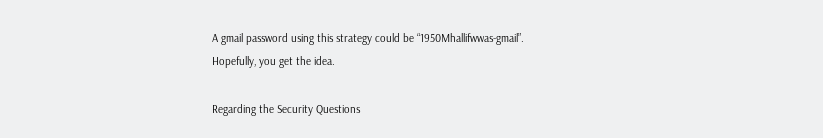A gmail password using this strategy could be “1950Mhallifwwas-gmail”.  Hopefully, you get the idea.

Regarding the Security Questions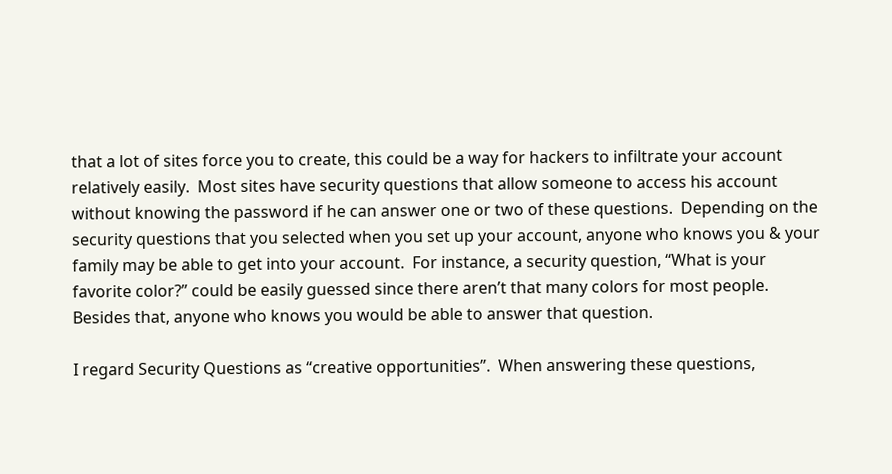that a lot of sites force you to create, this could be a way for hackers to infiltrate your account relatively easily.  Most sites have security questions that allow someone to access his account without knowing the password if he can answer one or two of these questions.  Depending on the security questions that you selected when you set up your account, anyone who knows you & your family may be able to get into your account.  For instance, a security question, “What is your favorite color?” could be easily guessed since there aren’t that many colors for most people.  Besides that, anyone who knows you would be able to answer that question.

I regard Security Questions as “creative opportunities”.  When answering these questions,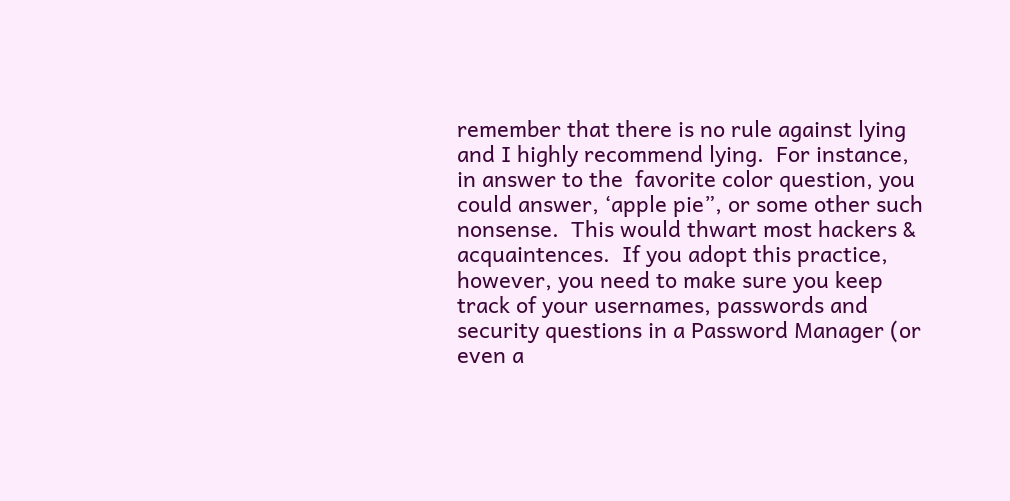remember that there is no rule against lying and I highly recommend lying.  For instance, in answer to the  favorite color question, you could answer, ‘apple pie”, or some other such nonsense.  This would thwart most hackers & acquaintences.  If you adopt this practice, however, you need to make sure you keep track of your usernames, passwords and security questions in a Password Manager (or even a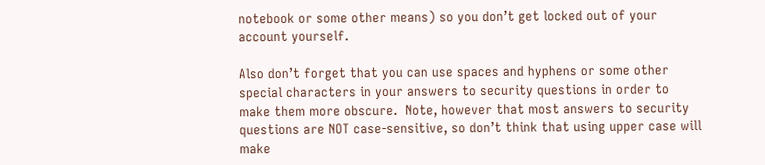notebook or some other means) so you don’t get locked out of your account yourself.

Also don’t forget that you can use spaces and hyphens or some other special characters in your answers to security questions in order to make them more obscure.  Note, however that most answers to security questions are NOT case-sensitive, so don’t think that using upper case will make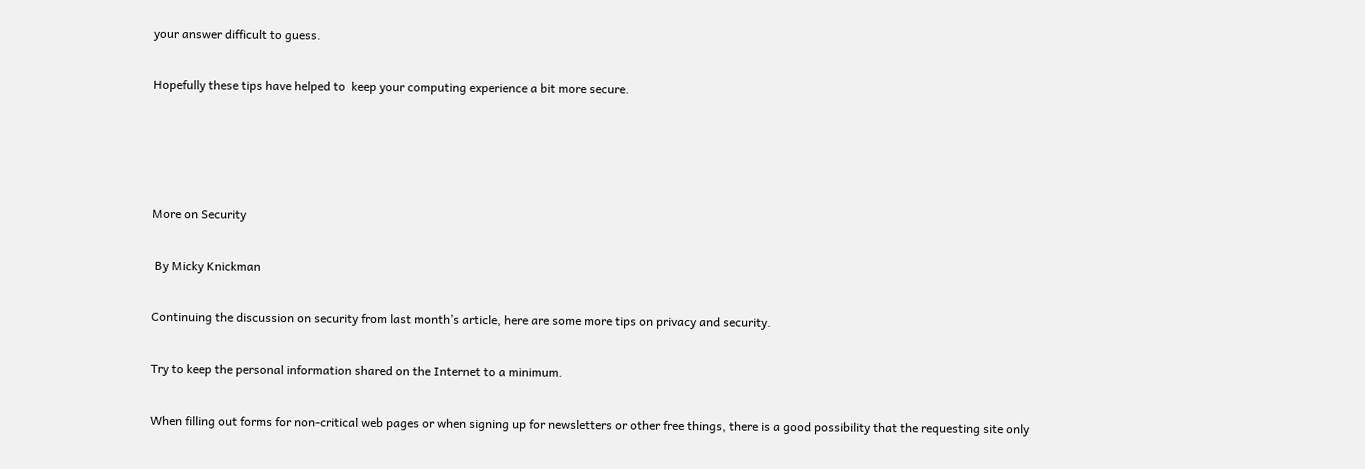your answer difficult to guess.

Hopefully these tips have helped to  keep your computing experience a bit more secure.




More on Security

 By Micky Knickman

Continuing the discussion on security from last month’s article, here are some more tips on privacy and security.

Try to keep the personal information shared on the Internet to a minimum.

When filling out forms for non-critical web pages or when signing up for newsletters or other free things, there is a good possibility that the requesting site only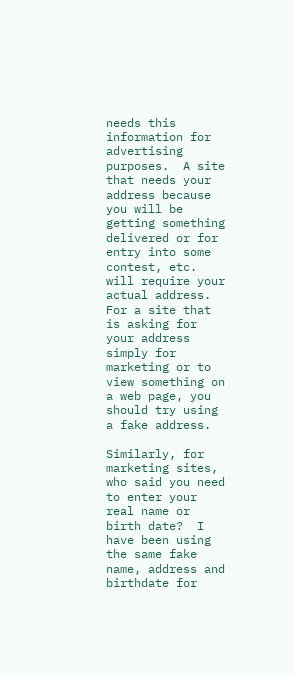needs this information for advertising purposes.  A site that needs your address because you will be getting something delivered or for entry into some contest, etc. will require your actual address.  For a site that is asking for your address simply for marketing or to view something on a web page, you should try using a fake address.

Similarly, for marketing sites, who said you need to enter your real name or birth date?  I have been using the same fake name, address and birthdate for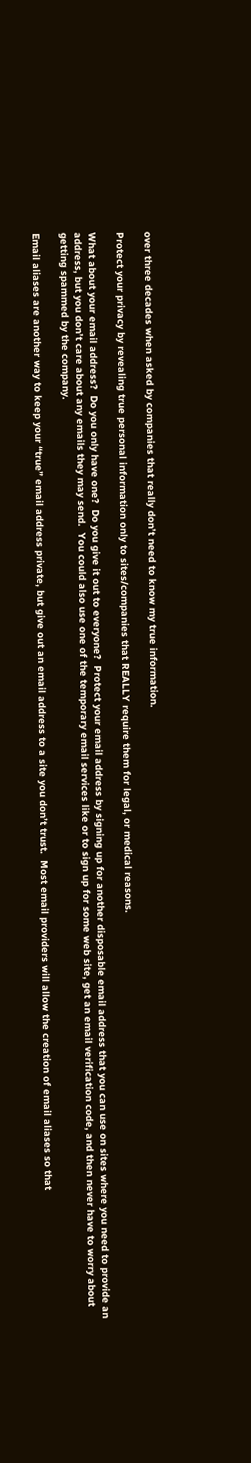over three decades when asked by companies that really don’t need to know my true information.

Protect your privacy by revealing true personal information only to sites/companies that REALLY require them for legal, or medical reasons.

What about your email address?  Do you only have one?  Do you give it out to everyone?  Protect your email address by signing up for another disposable email address that you can use on sites where you need to provide an address, but you don’t care about any emails they may send.  You could also use one of the temporary email services like or to sign up for some web site, get an email verification code, and then never have to worry about getting spammed by the company.

Email aliases are another way to keep your “true” email address private, but give out an email address to a site you don’t trust.  Most email providers will allow the creation of email aliases so that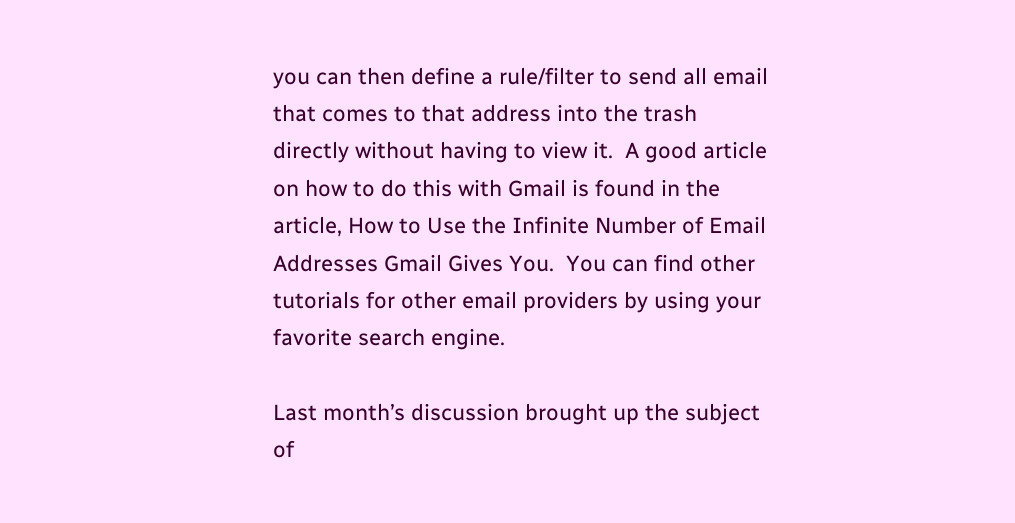you can then define a rule/filter to send all email that comes to that address into the trash directly without having to view it.  A good article on how to do this with Gmail is found in the article, How to Use the Infinite Number of Email Addresses Gmail Gives You.  You can find other tutorials for other email providers by using your favorite search engine.

Last month’s discussion brought up the subject of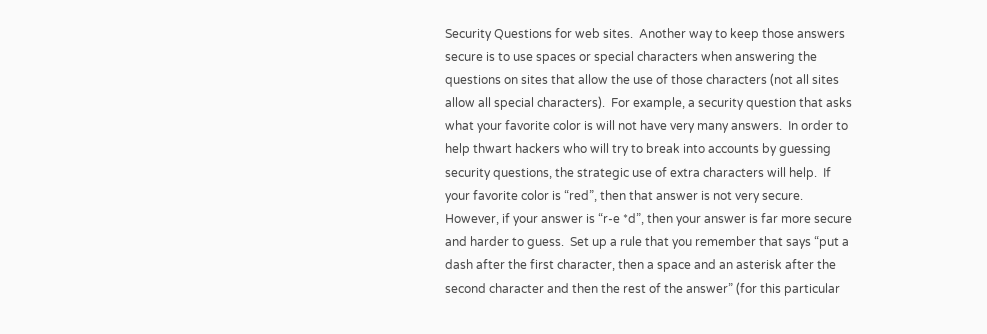Security Questions for web sites.  Another way to keep those answers secure is to use spaces or special characters when answering the questions on sites that allow the use of those characters (not all sites allow all special characters).  For example, a security question that asks what your favorite color is will not have very many answers.  In order to help thwart hackers who will try to break into accounts by guessing security questions, the strategic use of extra characters will help.  If your favorite color is “red”, then that answer is not very secure.  However, if your answer is “r-e *d”, then your answer is far more secure and harder to guess.  Set up a rule that you remember that says “put a dash after the first character, then a space and an asterisk after the second character and then the rest of the answer” (for this particular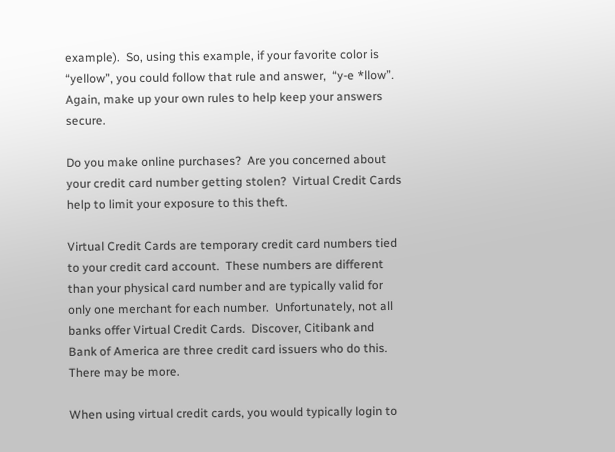example).  So, using this example, if your favorite color is “yellow”, you could follow that rule and answer,  “y-e *llow”.  Again, make up your own rules to help keep your answers secure.

Do you make online purchases?  Are you concerned about your credit card number getting stolen?  Virtual Credit Cards help to limit your exposure to this theft.

Virtual Credit Cards are temporary credit card numbers tied to your credit card account.  These numbers are different than your physical card number and are typically valid for only one merchant for each number.  Unfortunately, not all banks offer Virtual Credit Cards.  Discover, Citibank and Bank of America are three credit card issuers who do this.  There may be more.

When using virtual credit cards, you would typically login to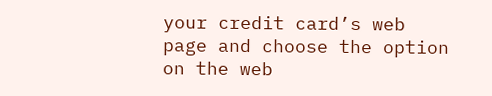your credit card’s web page and choose the option on the web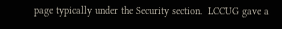page typically under the Security section.  LCCUG gave a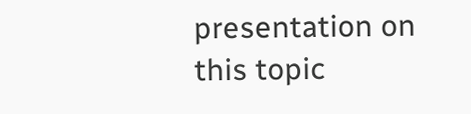presentation on this topic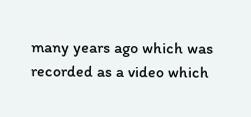many years ago which was recorded as a video which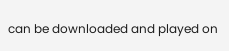can be downloaded and played on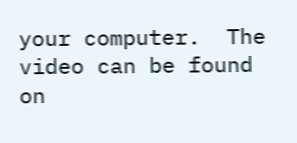your computer.  The video can be found on